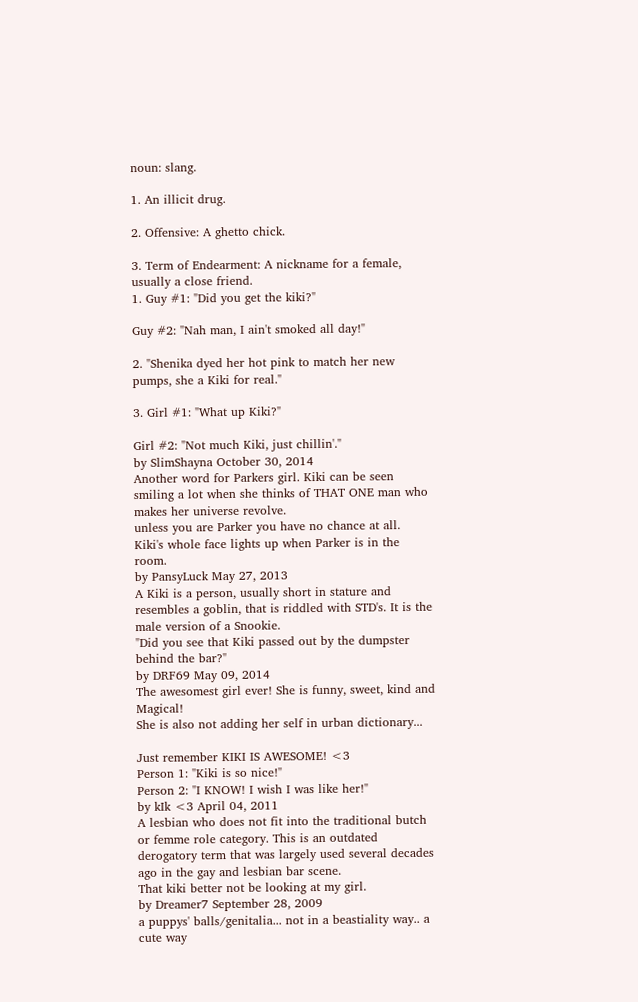noun: slang.

1. An illicit drug.

2. Offensive: A ghetto chick.

3. Term of Endearment: A nickname for a female, usually a close friend.
1. Guy #1: "Did you get the kiki?"

Guy #2: "Nah man, I ain't smoked all day!"

2. "Shenika dyed her hot pink to match her new pumps, she a Kiki for real."

3. Girl #1: "What up Kiki?"

Girl #2: "Not much Kiki, just chillin'."
by SlimShayna October 30, 2014
Another word for Parkers girl. Kiki can be seen smiling a lot when she thinks of THAT ONE man who makes her universe revolve.
unless you are Parker you have no chance at all.
Kiki's whole face lights up when Parker is in the room.
by PansyLuck May 27, 2013
A Kiki is a person, usually short in stature and resembles a goblin, that is riddled with STD's. It is the male version of a Snookie.
"Did you see that Kiki passed out by the dumpster behind the bar?"
by DRF69 May 09, 2014
The awesomest girl ever! She is funny, sweet, kind and Magical!
She is also not adding her self in urban dictionary...

Just remember KIKI IS AWESOME! <3
Person 1: "Kiki is so nice!"
Person 2: "I KNOW! I wish I was like her!"
by kIk <3 April 04, 2011
A lesbian who does not fit into the traditional butch or femme role category. This is an outdated derogatory term that was largely used several decades ago in the gay and lesbian bar scene.
That kiki better not be looking at my girl.
by Dreamer7 September 28, 2009
a puppys' balls/genitalia... not in a beastiality way.. a cute way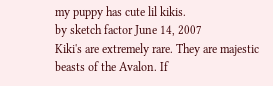my puppy has cute lil kikis.
by sketch factor June 14, 2007
Kiki's are extremely rare. They are majestic beasts of the Avalon. If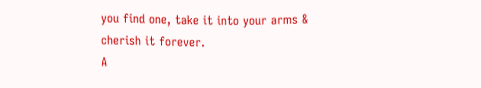you find one, take it into your arms & cherish it forever.
A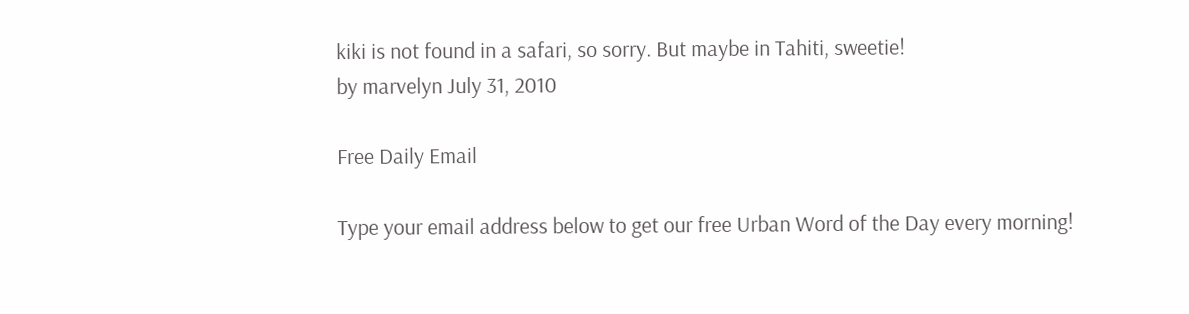kiki is not found in a safari, so sorry. But maybe in Tahiti, sweetie!
by marvelyn July 31, 2010

Free Daily Email

Type your email address below to get our free Urban Word of the Day every morning!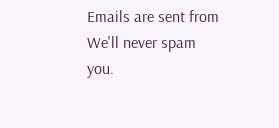Emails are sent from We'll never spam you.